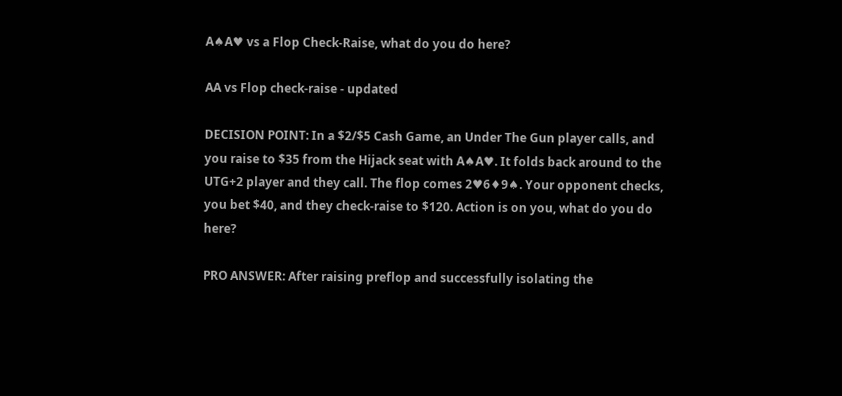A♠A♥ vs a Flop Check-Raise, what do you do here?

AA vs Flop check-raise - updated

DECISION POINT: In a $2/$5 Cash Game, an Under The Gun player calls, and you raise to $35 from the Hijack seat with A♠A♥. It folds back around to the UTG+2 player and they call. The flop comes 2♥6♦9♠. Your opponent checks, you bet $40, and they check-raise to $120. Action is on you, what do you do here?

PRO ANSWER: After raising preflop and successfully isolating the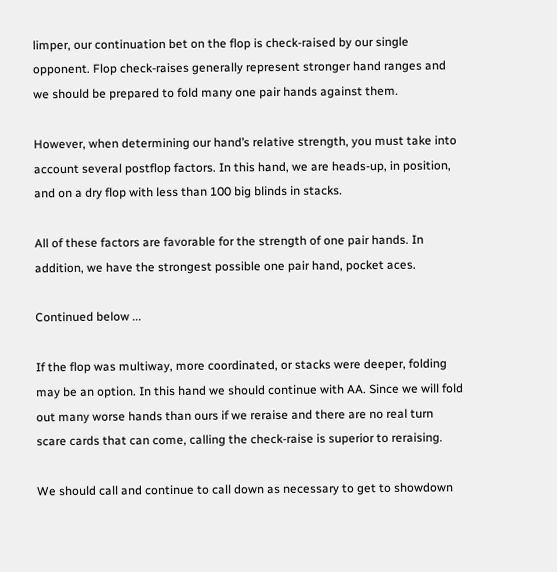limper, our continuation bet on the flop is check-raised by our single opponent. Flop check-raises generally represent stronger hand ranges and we should be prepared to fold many one pair hands against them.

However, when determining our hand’s relative strength, you must take into account several postflop factors. In this hand, we are heads-up, in position, and on a dry flop with less than 100 big blinds in stacks.

All of these factors are favorable for the strength of one pair hands. In addition, we have the strongest possible one pair hand, pocket aces.

Continued below ...

If the flop was multiway, more coordinated, or stacks were deeper, folding may be an option. In this hand we should continue with AA. Since we will fold out many worse hands than ours if we reraise and there are no real turn scare cards that can come, calling the check-raise is superior to reraising.

We should call and continue to call down as necessary to get to showdown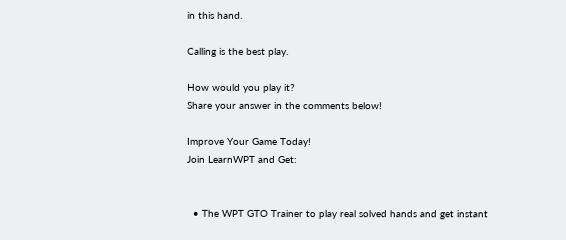in this hand.

Calling is the best play.

How would you play it?
Share your answer in the comments below!

Improve Your Game Today!
Join LearnWPT and Get:


  • The WPT GTO Trainer to play real solved hands and get instant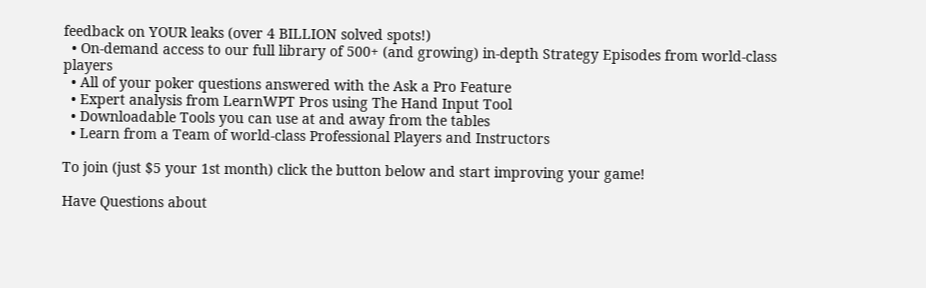feedback on YOUR leaks (over 4 BILLION solved spots!)
  • On-demand access to our full library of 500+ (and growing) in-depth Strategy Episodes from world-class players
  • All of your poker questions answered with the Ask a Pro Feature
  • Expert analysis from LearnWPT Pros using The Hand Input Tool
  • Downloadable Tools you can use at and away from the tables
  • Learn from a Team of world-class Professional Players and Instructors

To join (just $5 your 1st month) click the button below and start improving your game!

Have Questions about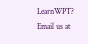LearnWPT?
Email us at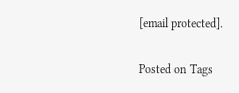[email protected].

Posted on Tags